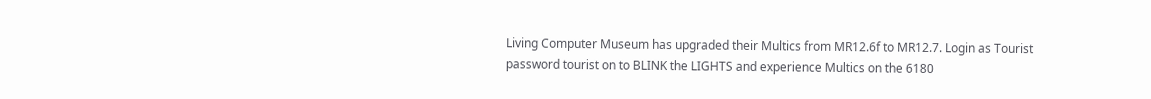Living Computer Museum has upgraded their Multics from MR12.6f to MR12.7. Login as Tourist password tourist on to BLINK the LIGHTS and experience Multics on the 6180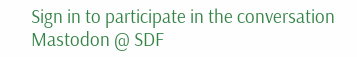Sign in to participate in the conversation
Mastodon @ SDF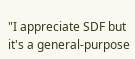"I appreciate SDF but it's a general-purpose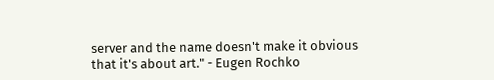server and the name doesn't make it obvious that it's about art." - Eugen Rochko